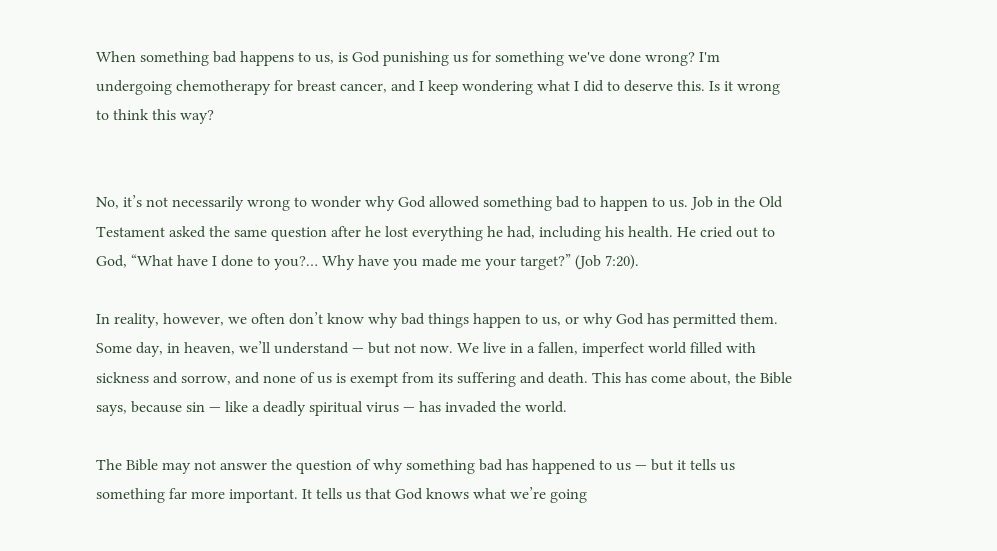When something bad happens to us, is God punishing us for something we've done wrong? I'm undergoing chemotherapy for breast cancer, and I keep wondering what I did to deserve this. Is it wrong to think this way?


No, it’s not necessarily wrong to wonder why God allowed something bad to happen to us. Job in the Old Testament asked the same question after he lost everything he had, including his health. He cried out to God, “What have I done to you?… Why have you made me your target?” (Job 7:20).

In reality, however, we often don’t know why bad things happen to us, or why God has permitted them. Some day, in heaven, we’ll understand — but not now. We live in a fallen, imperfect world filled with sickness and sorrow, and none of us is exempt from its suffering and death. This has come about, the Bible says, because sin — like a deadly spiritual virus — has invaded the world.

The Bible may not answer the question of why something bad has happened to us — but it tells us something far more important. It tells us that God knows what we’re going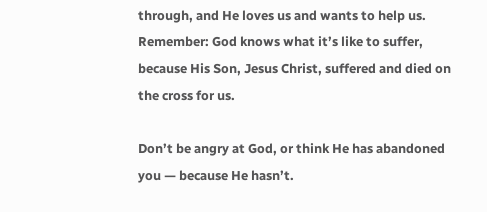through, and He loves us and wants to help us. Remember: God knows what it’s like to suffer, because His Son, Jesus Christ, suffered and died on the cross for us.

Don’t be angry at God, or think He has abandoned you — because He hasn’t.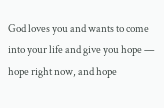God loves you and wants to come into your life and give you hope — hope right now, and hope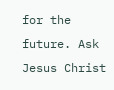for the future. Ask Jesus Christ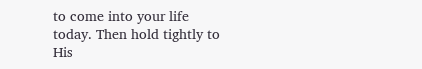to come into your life today. Then hold tightly to His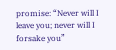promise: “Never will I leave you; never will I forsake you”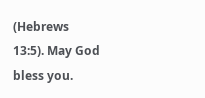(Hebrews 13:5). May God bless you.